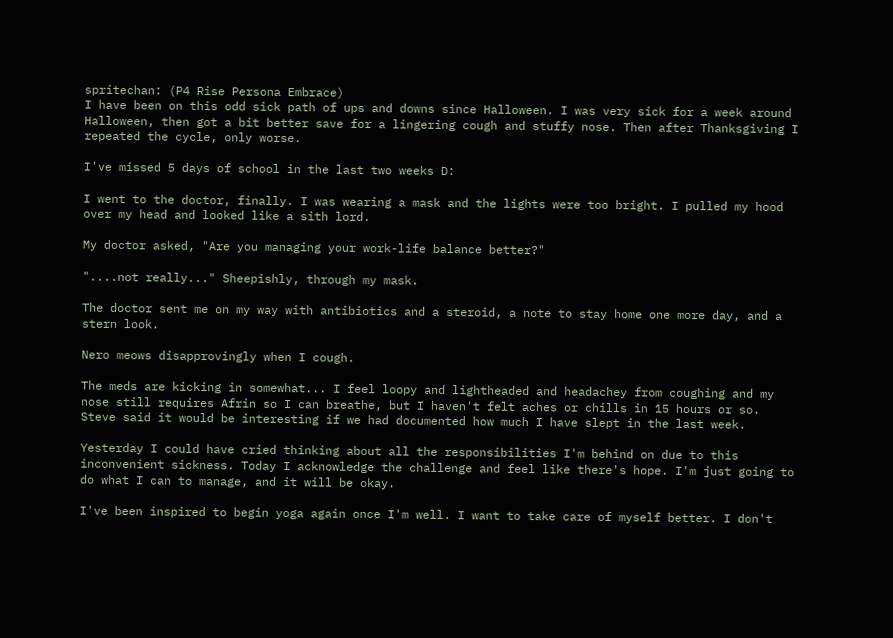spritechan: (P4 Rise Persona Embrace)
I have been on this odd sick path of ups and downs since Halloween. I was very sick for a week around Halloween, then got a bit better save for a lingering cough and stuffy nose. Then after Thanksgiving I repeated the cycle, only worse.

I've missed 5 days of school in the last two weeks D:

I went to the doctor, finally. I was wearing a mask and the lights were too bright. I pulled my hood over my head and looked like a sith lord.

My doctor asked, "Are you managing your work-life balance better?"

"....not really..." Sheepishly, through my mask.

The doctor sent me on my way with antibiotics and a steroid, a note to stay home one more day, and a stern look.

Nero meows disapprovingly when I cough.

The meds are kicking in somewhat... I feel loopy and lightheaded and headachey from coughing and my nose still requires Afrin so I can breathe, but I haven't felt aches or chills in 15 hours or so. Steve said it would be interesting if we had documented how much I have slept in the last week.

Yesterday I could have cried thinking about all the responsibilities I'm behind on due to this inconvenient sickness. Today I acknowledge the challenge and feel like there's hope. I'm just going to do what I can to manage, and it will be okay.

I've been inspired to begin yoga again once I'm well. I want to take care of myself better. I don't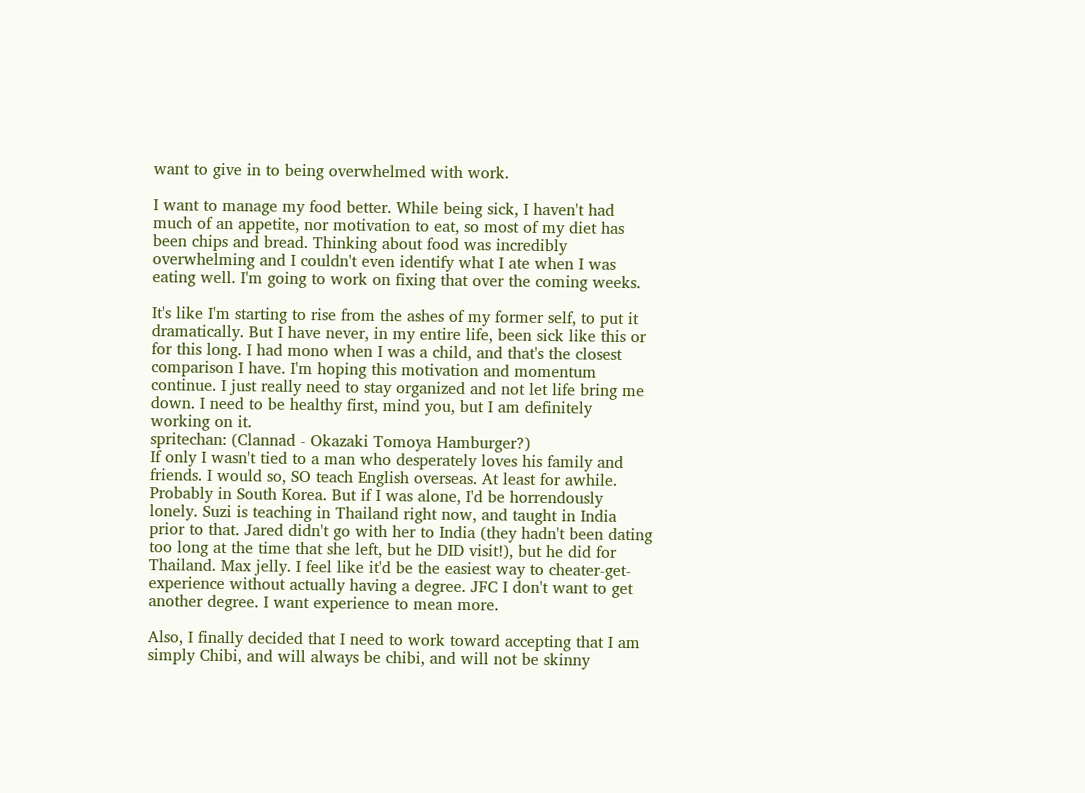want to give in to being overwhelmed with work.

I want to manage my food better. While being sick, I haven't had much of an appetite, nor motivation to eat, so most of my diet has been chips and bread. Thinking about food was incredibly overwhelming and I couldn't even identify what I ate when I was eating well. I'm going to work on fixing that over the coming weeks.

It's like I'm starting to rise from the ashes of my former self, to put it dramatically. But I have never, in my entire life, been sick like this or for this long. I had mono when I was a child, and that's the closest comparison I have. I'm hoping this motivation and momentum continue. I just really need to stay organized and not let life bring me down. I need to be healthy first, mind you, but I am definitely working on it.
spritechan: (Clannad - Okazaki Tomoya Hamburger?)
If only I wasn't tied to a man who desperately loves his family and friends. I would so, SO teach English overseas. At least for awhile. Probably in South Korea. But if I was alone, I'd be horrendously lonely. Suzi is teaching in Thailand right now, and taught in India prior to that. Jared didn't go with her to India (they hadn't been dating too long at the time that she left, but he DID visit!), but he did for Thailand. Max jelly. I feel like it'd be the easiest way to cheater-get-experience without actually having a degree. JFC I don't want to get another degree. I want experience to mean more.

Also, I finally decided that I need to work toward accepting that I am simply Chibi, and will always be chibi, and will not be skinny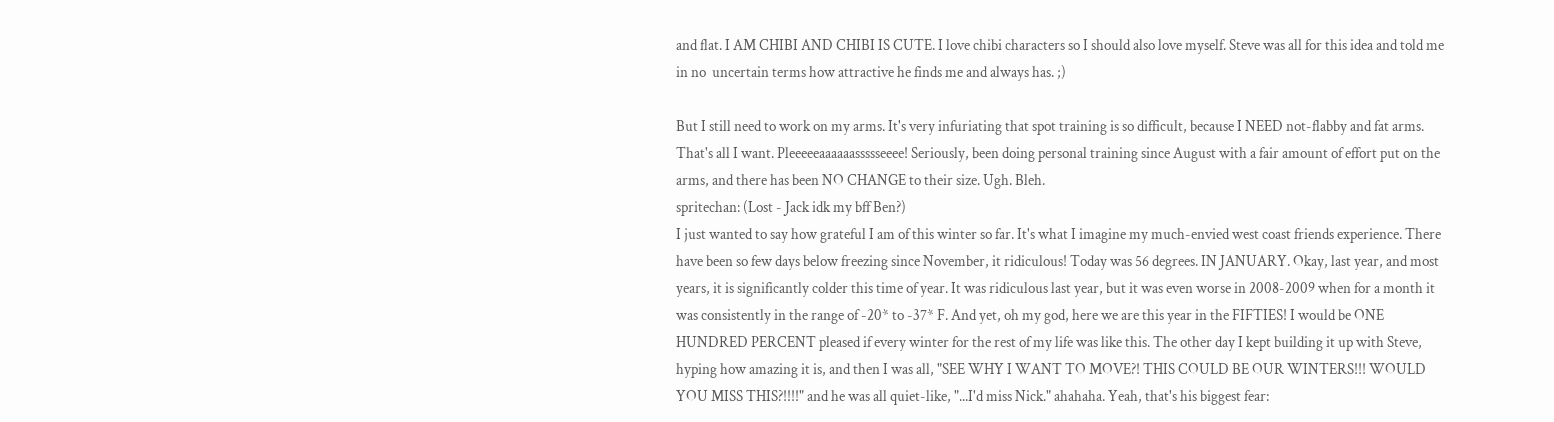and flat. I AM CHIBI AND CHIBI IS CUTE. I love chibi characters so I should also love myself. Steve was all for this idea and told me in no  uncertain terms how attractive he finds me and always has. ;)

But I still need to work on my arms. It's very infuriating that spot training is so difficult, because I NEED not-flabby and fat arms. That's all I want. Pleeeeeaaaaaassssseeee! Seriously, been doing personal training since August with a fair amount of effort put on the arms, and there has been NO CHANGE to their size. Ugh. Bleh.
spritechan: (Lost - Jack idk my bff Ben?)
I just wanted to say how grateful I am of this winter so far. It's what I imagine my much-envied west coast friends experience. There have been so few days below freezing since November, it ridiculous! Today was 56 degrees. IN JANUARY. Okay, last year, and most years, it is significantly colder this time of year. It was ridiculous last year, but it was even worse in 2008-2009 when for a month it was consistently in the range of -20* to -37* F. And yet, oh my god, here we are this year in the FIFTIES! I would be ONE HUNDRED PERCENT pleased if every winter for the rest of my life was like this. The other day I kept building it up with Steve, hyping how amazing it is, and then I was all, "SEE WHY I WANT TO MOVE?! THIS COULD BE OUR WINTERS!!! WOULD YOU MISS THIS?!!!!" and he was all quiet-like, "...I'd miss Nick." ahahaha. Yeah, that's his biggest fear: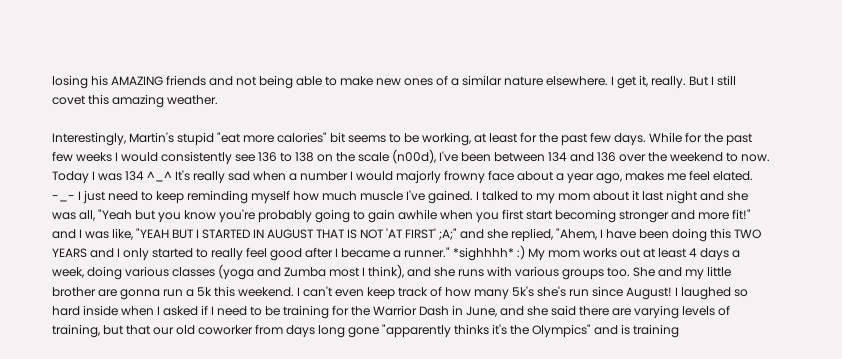losing his AMAZING friends and not being able to make new ones of a similar nature elsewhere. I get it, really. But I still covet this amazing weather.

Interestingly, Martin's stupid "eat more calories" bit seems to be working, at least for the past few days. While for the past few weeks I would consistently see 136 to 138 on the scale (n00d), I've been between 134 and 136 over the weekend to now. Today I was 134 ^_^ It's really sad when a number I would majorly frowny face about a year ago, makes me feel elated. -_- I just need to keep reminding myself how much muscle I've gained. I talked to my mom about it last night and she was all, "Yeah but you know you're probably going to gain awhile when you first start becoming stronger and more fit!" and I was like, "YEAH BUT I STARTED IN AUGUST THAT IS NOT 'AT FIRST' ;A;" and she replied, "Ahem, I have been doing this TWO YEARS and I only started to really feel good after I became a runner." *sighhhh* :) My mom works out at least 4 days a week, doing various classes (yoga and Zumba most I think), and she runs with various groups too. She and my little brother are gonna run a 5k this weekend. I can't even keep track of how many 5k's she's run since August! I laughed so hard inside when I asked if I need to be training for the Warrior Dash in June, and she said there are varying levels of training, but that our old coworker from days long gone "apparently thinks it's the Olympics" and is training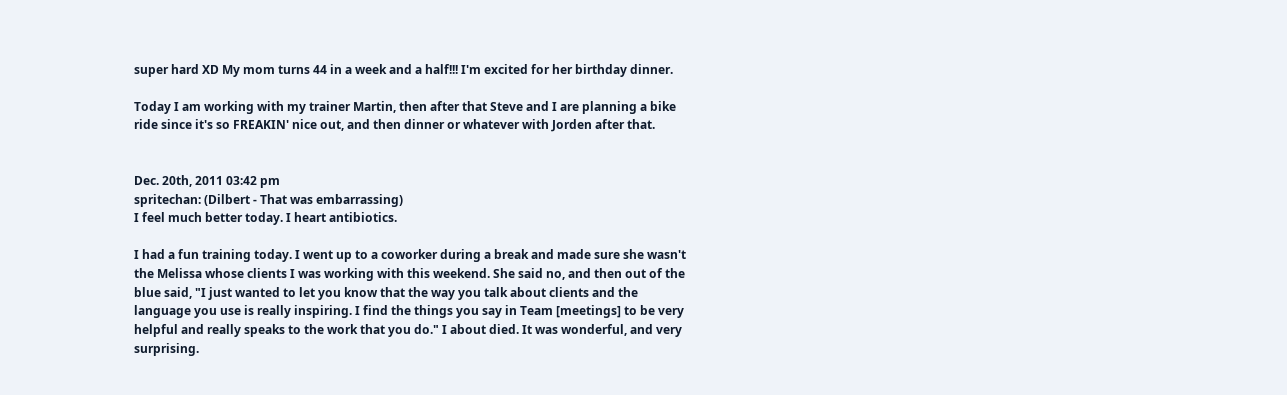super hard XD My mom turns 44 in a week and a half!!! I'm excited for her birthday dinner.

Today I am working with my trainer Martin, then after that Steve and I are planning a bike ride since it's so FREAKIN' nice out, and then dinner or whatever with Jorden after that.


Dec. 20th, 2011 03:42 pm
spritechan: (Dilbert - That was embarrassing)
I feel much better today. I heart antibiotics.

I had a fun training today. I went up to a coworker during a break and made sure she wasn't the Melissa whose clients I was working with this weekend. She said no, and then out of the blue said, "I just wanted to let you know that the way you talk about clients and the language you use is really inspiring. I find the things you say in Team [meetings] to be very helpful and really speaks to the work that you do." I about died. It was wonderful, and very surprising.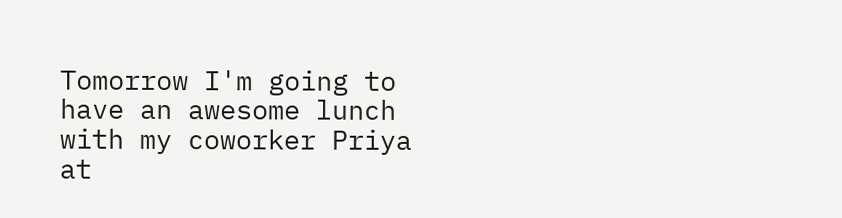Tomorrow I'm going to have an awesome lunch with my coworker Priya at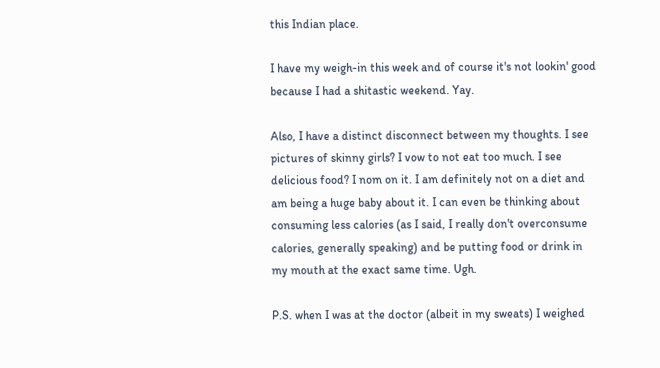this Indian place.

I have my weigh-in this week and of course it's not lookin' good because I had a shitastic weekend. Yay.

Also, I have a distinct disconnect between my thoughts. I see pictures of skinny girls? I vow to not eat too much. I see delicious food? I nom on it. I am definitely not on a diet and am being a huge baby about it. I can even be thinking about consuming less calories (as I said, I really don't overconsume calories, generally speaking) and be putting food or drink in my mouth at the exact same time. Ugh.

P.S. when I was at the doctor (albeit in my sweats) I weighed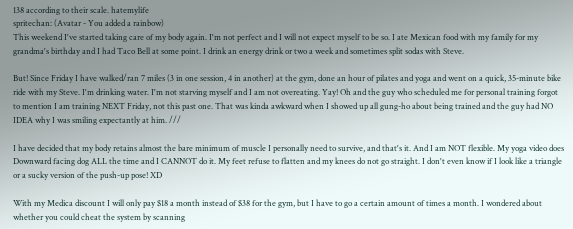138 according to their scale. hatemylife
spritechan: (Avatar - You added a rainbow)
This weekend I've started taking care of my body again. I'm not perfect and I will not expect myself to be so. I ate Mexican food with my family for my grandma's birthday and I had Taco Bell at some point. I drink an energy drink or two a week and sometimes split sodas with Steve.

But! Since Friday I have walked/ran 7 miles (3 in one session, 4 in another) at the gym, done an hour of pilates and yoga and went on a quick, 35-minute bike ride with my Steve. I'm drinking water. I'm not starving myself and I am not overeating. Yay! Oh and the guy who scheduled me for personal training forgot to mention I am training NEXT Friday, not this past one. That was kinda awkward when I showed up all gung-ho about being trained and the guy had NO IDEA why I was smiling expectantly at him. ///

I have decided that my body retains almost the bare minimum of muscle I personally need to survive, and that's it. And I am NOT flexible. My yoga video does Downward facing dog ALL the time and I CANNOT do it. My feet refuse to flatten and my knees do not go straight. I don't even know if I look like a triangle or a sucky version of the push-up pose! XD

With my Medica discount I will only pay $18 a month instead of $38 for the gym, but I have to go a certain amount of times a month. I wondered about whether you could cheat the system by scanning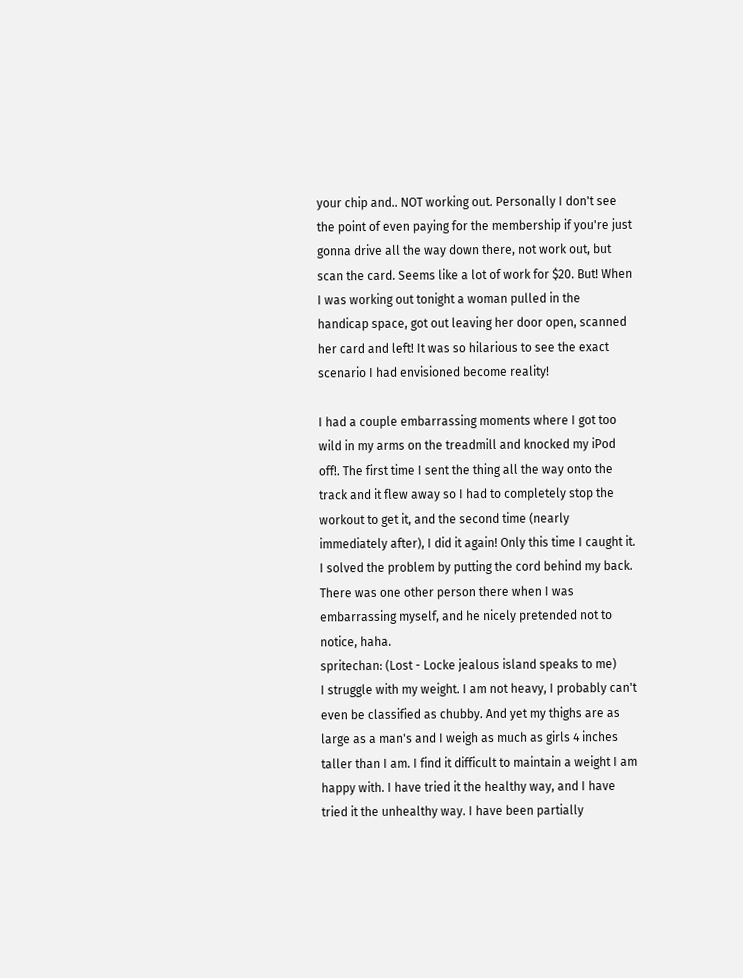your chip and.. NOT working out. Personally I don't see the point of even paying for the membership if you're just gonna drive all the way down there, not work out, but scan the card. Seems like a lot of work for $20. But! When I was working out tonight a woman pulled in the handicap space, got out leaving her door open, scanned her card and left! It was so hilarious to see the exact scenario I had envisioned become reality!

I had a couple embarrassing moments where I got too wild in my arms on the treadmill and knocked my iPod off!. The first time I sent the thing all the way onto the track and it flew away so I had to completely stop the workout to get it, and the second time (nearly immediately after), I did it again! Only this time I caught it. I solved the problem by putting the cord behind my back. There was one other person there when I was embarrassing myself, and he nicely pretended not to notice, haha.
spritechan: (Lost - Locke jealous island speaks to me)
I struggle with my weight. I am not heavy, I probably can't even be classified as chubby. And yet my thighs are as large as a man's and I weigh as much as girls 4 inches taller than I am. I find it difficult to maintain a weight I am happy with. I have tried it the healthy way, and I have tried it the unhealthy way. I have been partially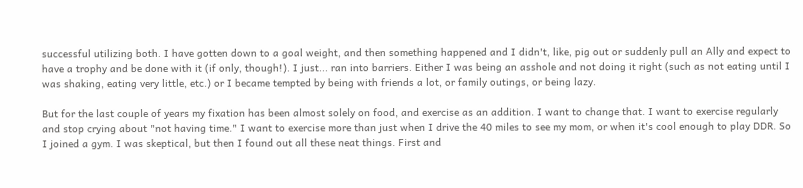successful utilizing both. I have gotten down to a goal weight, and then something happened and I didn't, like, pig out or suddenly pull an Ally and expect to have a trophy and be done with it (if only, though!). I just... ran into barriers. Either I was being an asshole and not doing it right (such as not eating until I was shaking, eating very little, etc.) or I became tempted by being with friends a lot, or family outings, or being lazy.

But for the last couple of years my fixation has been almost solely on food, and exercise as an addition. I want to change that. I want to exercise regularly and stop crying about "not having time." I want to exercise more than just when I drive the 40 miles to see my mom, or when it's cool enough to play DDR. So I joined a gym. I was skeptical, but then I found out all these neat things. First and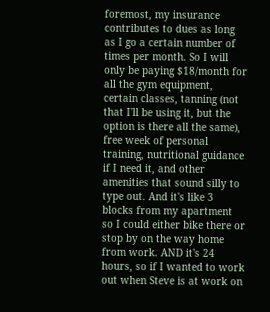foremost, my insurance contributes to dues as long as I go a certain number of times per month. So I will only be paying $18/month for all the gym equipment, certain classes, tanning (not that I'll be using it, but the option is there all the same), free week of personal training, nutritional guidance if I need it, and other amenities that sound silly to type out. And it's like 3 blocks from my apartment so I could either bike there or stop by on the way home from work. AND it's 24 hours, so if I wanted to work out when Steve is at work on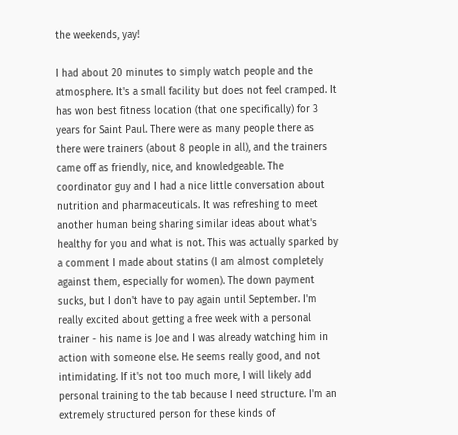the weekends, yay!

I had about 20 minutes to simply watch people and the atmosphere. It's a small facility but does not feel cramped. It has won best fitness location (that one specifically) for 3 years for Saint Paul. There were as many people there as there were trainers (about 8 people in all), and the trainers came off as friendly, nice, and knowledgeable. The coordinator guy and I had a nice little conversation about nutrition and pharmaceuticals. It was refreshing to meet another human being sharing similar ideas about what's healthy for you and what is not. This was actually sparked by a comment I made about statins (I am almost completely against them, especially for women). The down payment sucks, but I don't have to pay again until September. I'm really excited about getting a free week with a personal trainer - his name is Joe and I was already watching him in action with someone else. He seems really good, and not intimidating. If it's not too much more, I will likely add personal training to the tab because I need structure. I'm an extremely structured person for these kinds of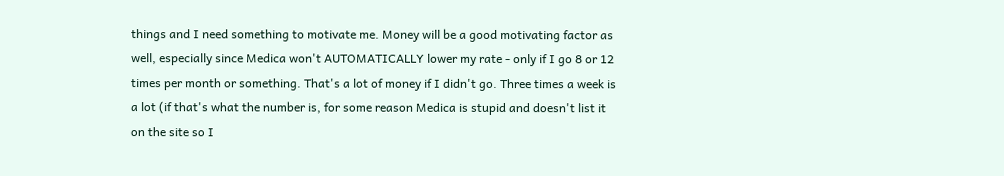things and I need something to motivate me. Money will be a good motivating factor as well, especially since Medica won't AUTOMATICALLY lower my rate - only if I go 8 or 12 times per month or something. That's a lot of money if I didn't go. Three times a week is a lot (if that's what the number is, for some reason Medica is stupid and doesn't list it on the site so I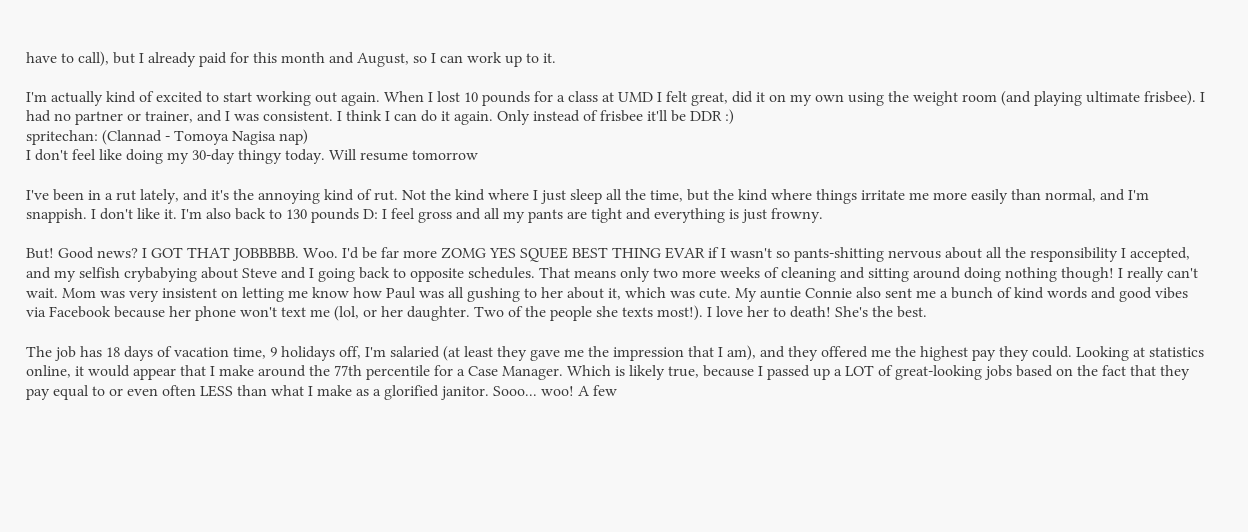have to call), but I already paid for this month and August, so I can work up to it.

I'm actually kind of excited to start working out again. When I lost 10 pounds for a class at UMD I felt great, did it on my own using the weight room (and playing ultimate frisbee). I had no partner or trainer, and I was consistent. I think I can do it again. Only instead of frisbee it'll be DDR :)
spritechan: (Clannad - Tomoya Nagisa nap)
I don't feel like doing my 30-day thingy today. Will resume tomorrow

I've been in a rut lately, and it's the annoying kind of rut. Not the kind where I just sleep all the time, but the kind where things irritate me more easily than normal, and I'm snappish. I don't like it. I'm also back to 130 pounds D: I feel gross and all my pants are tight and everything is just frowny.

But! Good news? I GOT THAT JOBBBBB. Woo. I'd be far more ZOMG YES SQUEE BEST THING EVAR if I wasn't so pants-shitting nervous about all the responsibility I accepted, and my selfish crybabying about Steve and I going back to opposite schedules. That means only two more weeks of cleaning and sitting around doing nothing though! I really can't wait. Mom was very insistent on letting me know how Paul was all gushing to her about it, which was cute. My auntie Connie also sent me a bunch of kind words and good vibes via Facebook because her phone won't text me (lol, or her daughter. Two of the people she texts most!). I love her to death! She's the best.

The job has 18 days of vacation time, 9 holidays off, I'm salaried (at least they gave me the impression that I am), and they offered me the highest pay they could. Looking at statistics online, it would appear that I make around the 77th percentile for a Case Manager. Which is likely true, because I passed up a LOT of great-looking jobs based on the fact that they pay equal to or even often LESS than what I make as a glorified janitor. Sooo... woo! A few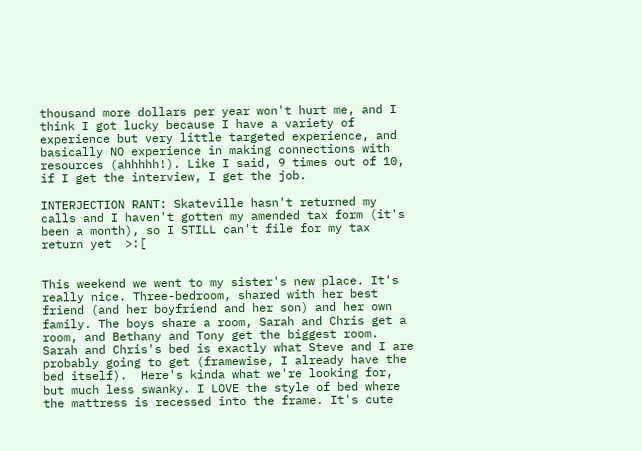thousand more dollars per year won't hurt me, and I think I got lucky because I have a variety of experience but very little targeted experience, and basically NO experience in making connections with resources (ahhhhh!). Like I said, 9 times out of 10, if I get the interview, I get the job.

INTERJECTION RANT: Skateville hasn't returned my calls and I haven't gotten my amended tax form (it's been a month), so I STILL can't file for my tax return yet  >:[


This weekend we went to my sister's new place. It's really nice. Three-bedroom, shared with her best friend (and her boyfriend and her son) and her own family. The boys share a room, Sarah and Chris get a room, and Bethany and Tony get the biggest room. Sarah and Chris's bed is exactly what Steve and I are probably going to get (framewise, I already have the bed itself).  Here's kinda what we're looking for, but much less swanky. I LOVE the style of bed where the mattress is recessed into the frame. It's cute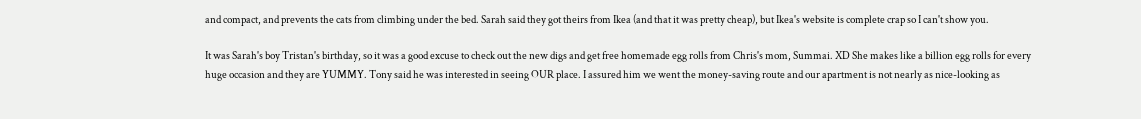and compact, and prevents the cats from climbing under the bed. Sarah said they got theirs from Ikea (and that it was pretty cheap), but Ikea's website is complete crap so I can't show you.

It was Sarah's boy Tristan's birthday, so it was a good excuse to check out the new digs and get free homemade egg rolls from Chris's mom, Summai. XD She makes like a billion egg rolls for every huge occasion and they are YUMMY. Tony said he was interested in seeing OUR place. I assured him we went the money-saving route and our apartment is not nearly as nice-looking as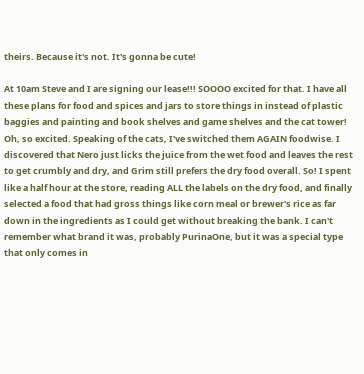theirs. Because it's not. It's gonna be cute!

At 10am Steve and I are signing our lease!!! SOOOO excited for that. I have all these plans for food and spices and jars to store things in instead of plastic baggies and painting and book shelves and game shelves and the cat tower! Oh, so excited. Speaking of the cats, I've switched them AGAIN foodwise. I discovered that Nero just licks the juice from the wet food and leaves the rest to get crumbly and dry, and Grim still prefers the dry food overall. So! I spent like a half hour at the store, reading ALL the labels on the dry food, and finally selected a food that had gross things like corn meal or brewer's rice as far down in the ingredients as I could get without breaking the bank. I can't remember what brand it was, probably PurinaOne, but it was a special type that only comes in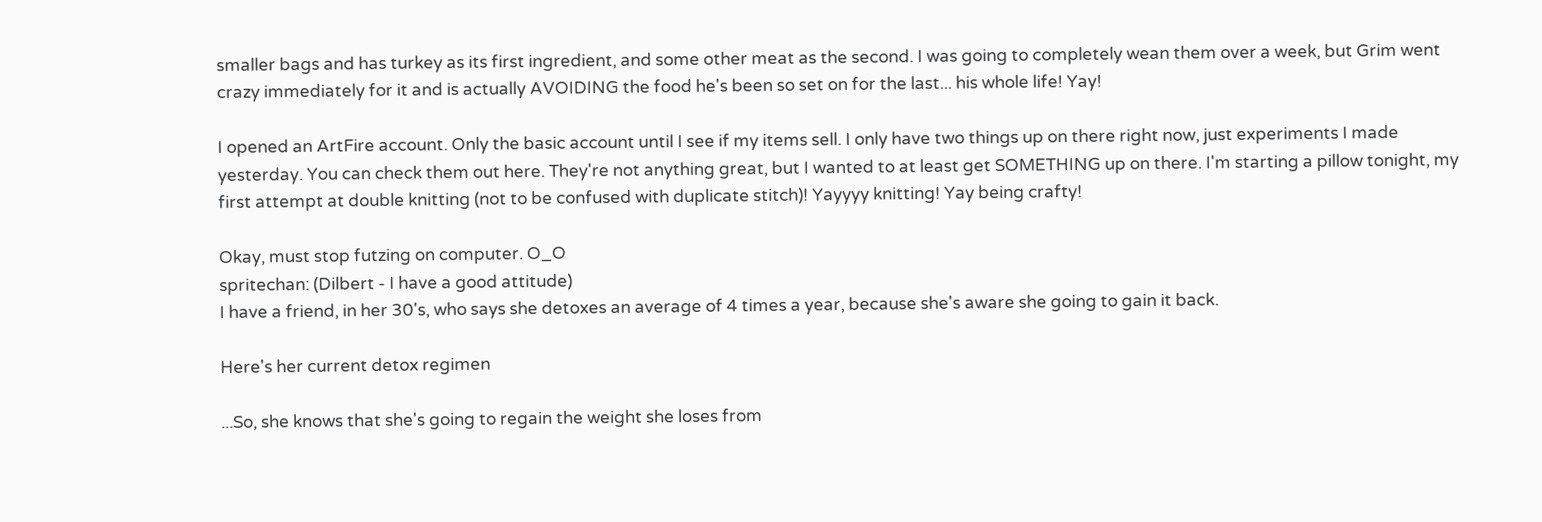smaller bags and has turkey as its first ingredient, and some other meat as the second. I was going to completely wean them over a week, but Grim went crazy immediately for it and is actually AVOIDING the food he's been so set on for the last... his whole life! Yay!

I opened an ArtFire account. Only the basic account until I see if my items sell. I only have two things up on there right now, just experiments I made yesterday. You can check them out here. They're not anything great, but I wanted to at least get SOMETHING up on there. I'm starting a pillow tonight, my first attempt at double knitting (not to be confused with duplicate stitch)! Yayyyy knitting! Yay being crafty!

Okay, must stop futzing on computer. O_O
spritechan: (Dilbert - I have a good attitude)
I have a friend, in her 30's, who says she detoxes an average of 4 times a year, because she's aware she going to gain it back.

Here's her current detox regimen

...So, she knows that she's going to regain the weight she loses from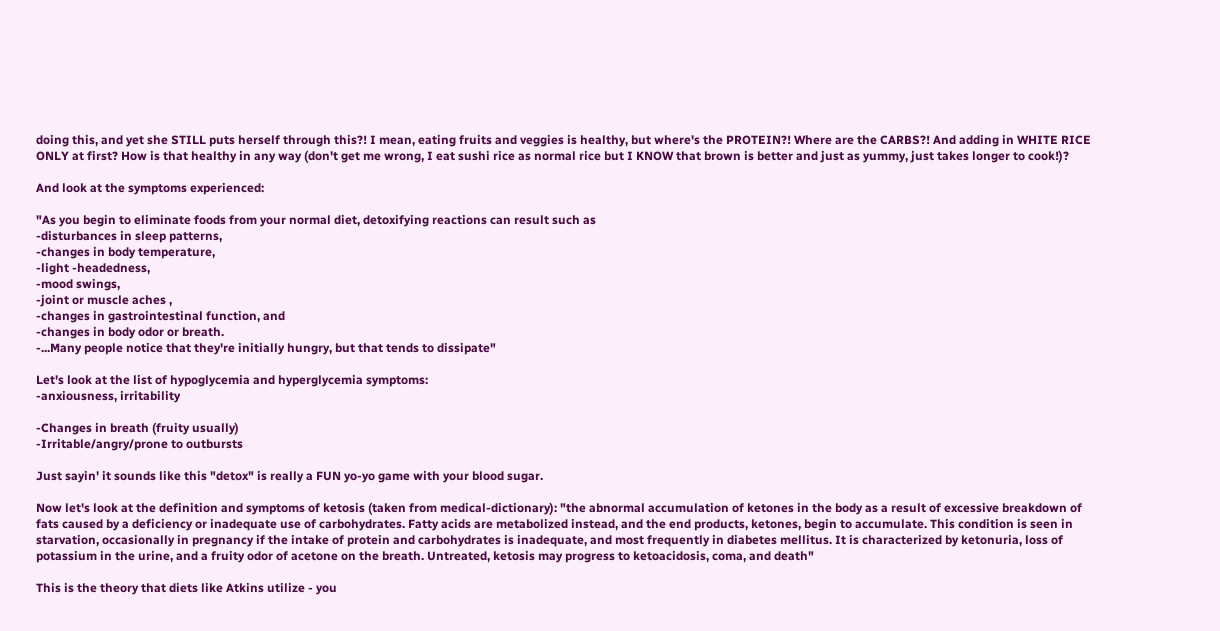doing this, and yet she STILL puts herself through this?! I mean, eating fruits and veggies is healthy, but where's the PROTEIN?! Where are the CARBS?! And adding in WHITE RICE ONLY at first? How is that healthy in any way (don't get me wrong, I eat sushi rice as normal rice but I KNOW that brown is better and just as yummy, just takes longer to cook!)?

And look at the symptoms experienced:

"As you begin to eliminate foods from your normal diet, detoxifying reactions can result such as
-disturbances in sleep patterns,
-changes in body temperature,
-light -headedness,
-mood swings,
-joint or muscle aches ,
-changes in gastrointestinal function, and
-changes in body odor or breath.
-...Many people notice that they're initially hungry, but that tends to dissipate"

Let's look at the list of hypoglycemia and hyperglycemia symptoms:
-anxiousness, irritability

-Changes in breath (fruity usually)
-Irritable/angry/prone to outbursts

Just sayin' it sounds like this "detox" is really a FUN yo-yo game with your blood sugar.

Now let's look at the definition and symptoms of ketosis (taken from medical-dictionary): "the abnormal accumulation of ketones in the body as a result of excessive breakdown of fats caused by a deficiency or inadequate use of carbohydrates. Fatty acids are metabolized instead, and the end products, ketones, begin to accumulate. This condition is seen in starvation, occasionally in pregnancy if the intake of protein and carbohydrates is inadequate, and most frequently in diabetes mellitus. It is characterized by ketonuria, loss of potassium in the urine, and a fruity odor of acetone on the breath. Untreated, ketosis may progress to ketoacidosis, coma, and death"

This is the theory that diets like Atkins utilize - you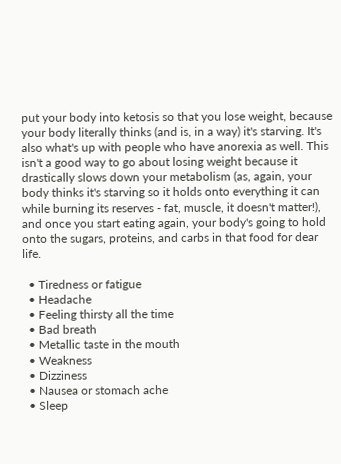put your body into ketosis so that you lose weight, because your body literally thinks (and is, in a way) it's starving. It's also what's up with people who have anorexia as well. This isn't a good way to go about losing weight because it drastically slows down your metabolism (as, again, your body thinks it's starving so it holds onto everything it can while burning its reserves - fat, muscle, it doesn't matter!), and once you start eating again, your body's going to hold onto the sugars, proteins, and carbs in that food for dear life.

  • Tiredness or fatigue
  • Headache
  • Feeling thirsty all the time
  • Bad breath
  • Metallic taste in the mouth
  • Weakness
  • Dizziness
  • Nausea or stomach ache
  • Sleep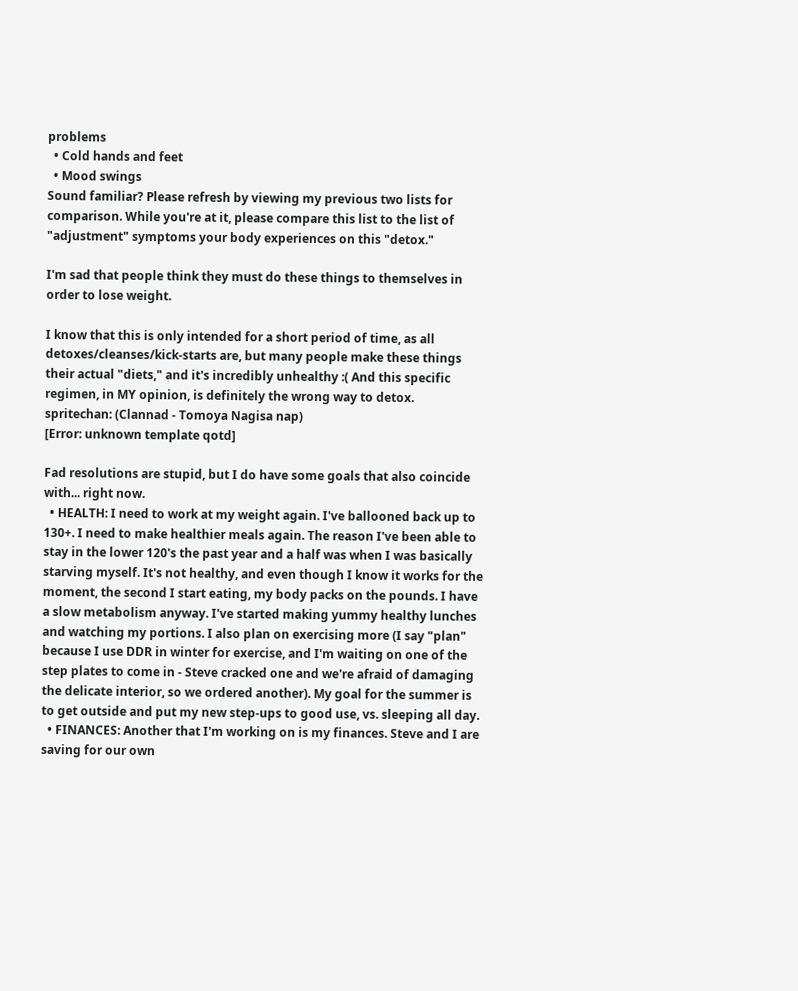problems
  • Cold hands and feet
  • Mood swings
Sound familiar? Please refresh by viewing my previous two lists for comparison. While you're at it, please compare this list to the list of "adjustment" symptoms your body experiences on this "detox."

I'm sad that people think they must do these things to themselves in order to lose weight.

I know that this is only intended for a short period of time, as all detoxes/cleanses/kick-starts are, but many people make these things their actual "diets," and it's incredibly unhealthy :( And this specific regimen, in MY opinion, is definitely the wrong way to detox.
spritechan: (Clannad - Tomoya Nagisa nap)
[Error: unknown template qotd]

Fad resolutions are stupid, but I do have some goals that also coincide with... right now.
  • HEALTH: I need to work at my weight again. I've ballooned back up to 130+. I need to make healthier meals again. The reason I've been able to stay in the lower 120's the past year and a half was when I was basically starving myself. It's not healthy, and even though I know it works for the moment, the second I start eating, my body packs on the pounds. I have a slow metabolism anyway. I've started making yummy healthy lunches and watching my portions. I also plan on exercising more (I say "plan" because I use DDR in winter for exercise, and I'm waiting on one of the step plates to come in - Steve cracked one and we're afraid of damaging the delicate interior, so we ordered another). My goal for the summer is to get outside and put my new step-ups to good use, vs. sleeping all day.
  • FINANCES: Another that I'm working on is my finances. Steve and I are saving for our own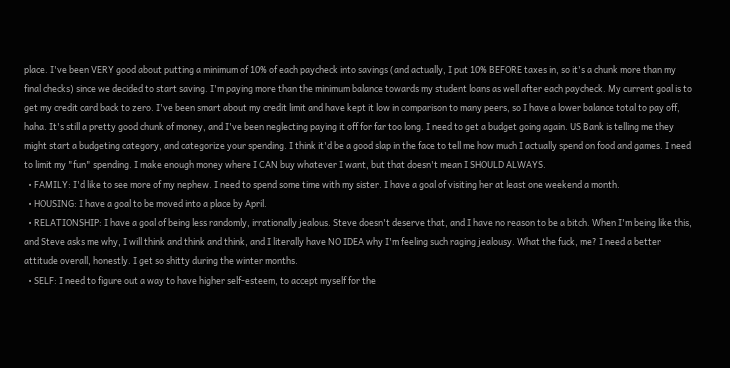place. I've been VERY good about putting a minimum of 10% of each paycheck into savings (and actually, I put 10% BEFORE taxes in, so it's a chunk more than my final checks) since we decided to start saving. I'm paying more than the minimum balance towards my student loans as well after each paycheck. My current goal is to get my credit card back to zero. I've been smart about my credit limit and have kept it low in comparison to many peers, so I have a lower balance total to pay off, haha. It's still a pretty good chunk of money, and I've been neglecting paying it off for far too long. I need to get a budget going again. US Bank is telling me they might start a budgeting category, and categorize your spending. I think it'd be a good slap in the face to tell me how much I actually spend on food and games. I need to limit my "fun" spending. I make enough money where I CAN buy whatever I want, but that doesn't mean I SHOULD ALWAYS.
  • FAMILY: I'd like to see more of my nephew. I need to spend some time with my sister. I have a goal of visiting her at least one weekend a month.
  • HOUSING: I have a goal to be moved into a place by April.
  • RELATIONSHIP: I have a goal of being less randomly, irrationally jealous. Steve doesn't deserve that, and I have no reason to be a bitch. When I'm being like this, and Steve asks me why, I will think and think and think, and I literally have NO IDEA why I'm feeling such raging jealousy. What the fuck, me? I need a better attitude overall, honestly. I get so shitty during the winter months.
  • SELF: I need to figure out a way to have higher self-esteem, to accept myself for the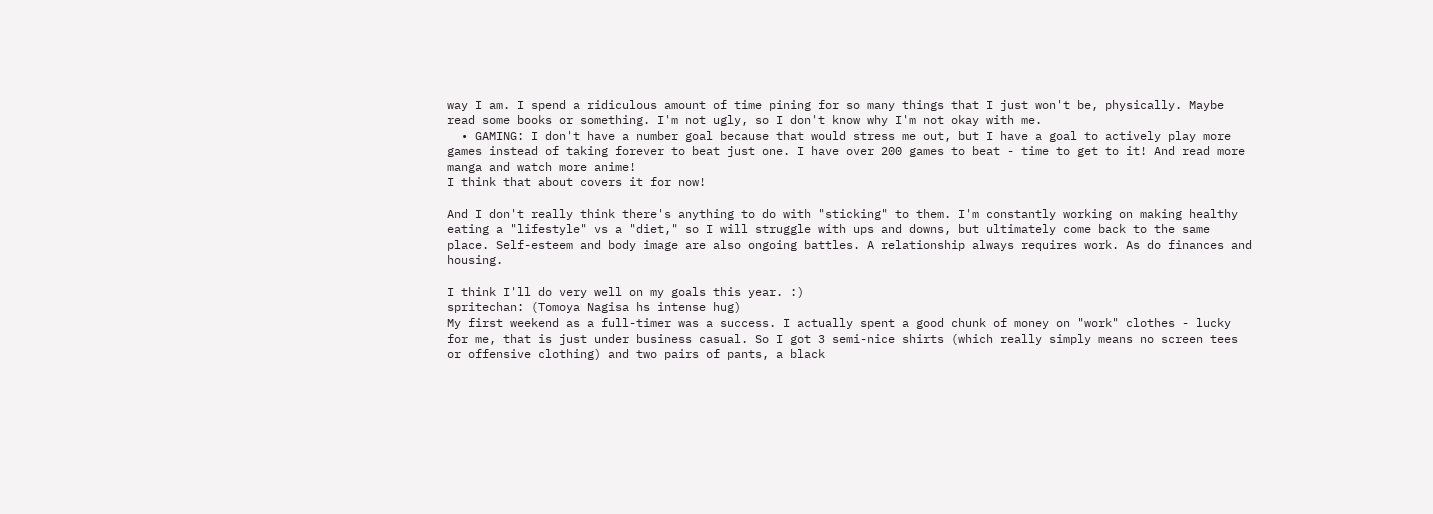way I am. I spend a ridiculous amount of time pining for so many things that I just won't be, physically. Maybe read some books or something. I'm not ugly, so I don't know why I'm not okay with me.
  • GAMING: I don't have a number goal because that would stress me out, but I have a goal to actively play more games instead of taking forever to beat just one. I have over 200 games to beat - time to get to it! And read more manga and watch more anime!
I think that about covers it for now!

And I don't really think there's anything to do with "sticking" to them. I'm constantly working on making healthy eating a "lifestyle" vs a "diet," so I will struggle with ups and downs, but ultimately come back to the same place. Self-esteem and body image are also ongoing battles. A relationship always requires work. As do finances and housing.

I think I'll do very well on my goals this year. :)
spritechan: (Tomoya Nagisa hs intense hug)
My first weekend as a full-timer was a success. I actually spent a good chunk of money on "work" clothes - lucky for me, that is just under business casual. So I got 3 semi-nice shirts (which really simply means no screen tees or offensive clothing) and two pairs of pants, a black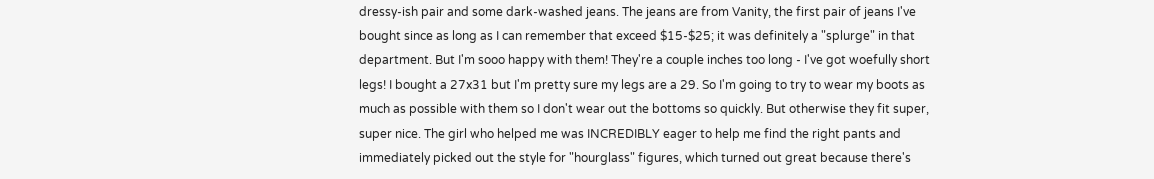dressy-ish pair and some dark-washed jeans. The jeans are from Vanity, the first pair of jeans I've bought since as long as I can remember that exceed $15-$25; it was definitely a "splurge" in that department. But I'm sooo happy with them! They're a couple inches too long - I've got woefully short legs! I bought a 27x31 but I'm pretty sure my legs are a 29. So I'm going to try to wear my boots as much as possible with them so I don't wear out the bottoms so quickly. But otherwise they fit super, super nice. The girl who helped me was INCREDIBLY eager to help me find the right pants and immediately picked out the style for "hourglass" figures, which turned out great because there's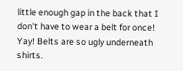little enough gap in the back that I don't have to wear a belt for once! Yay! Belts are so ugly underneath shirts.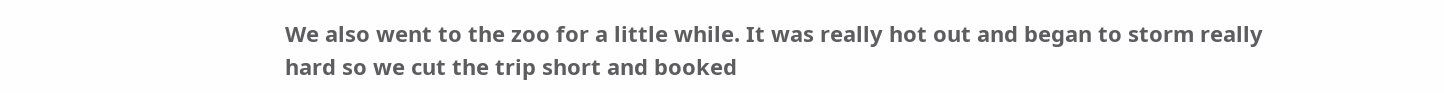We also went to the zoo for a little while. It was really hot out and began to storm really hard so we cut the trip short and booked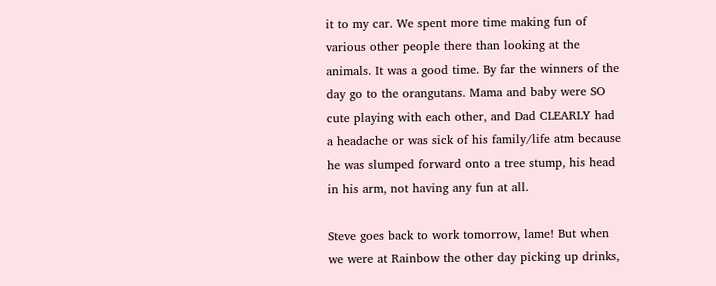it to my car. We spent more time making fun of various other people there than looking at the animals. It was a good time. By far the winners of the day go to the orangutans. Mama and baby were SO cute playing with each other, and Dad CLEARLY had a headache or was sick of his family/life atm because he was slumped forward onto a tree stump, his head in his arm, not having any fun at all.

Steve goes back to work tomorrow, lame! But when we were at Rainbow the other day picking up drinks,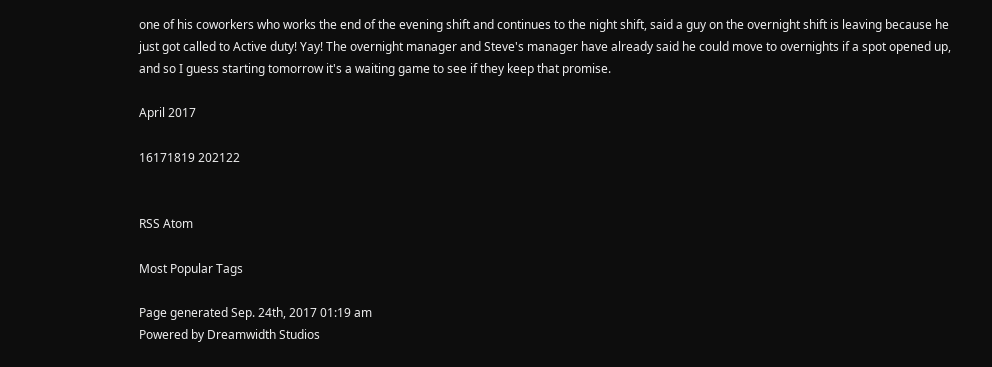one of his coworkers who works the end of the evening shift and continues to the night shift, said a guy on the overnight shift is leaving because he just got called to Active duty! Yay! The overnight manager and Steve's manager have already said he could move to overnights if a spot opened up, and so I guess starting tomorrow it's a waiting game to see if they keep that promise.

April 2017

16171819 202122


RSS Atom

Most Popular Tags

Page generated Sep. 24th, 2017 01:19 am
Powered by Dreamwidth Studios